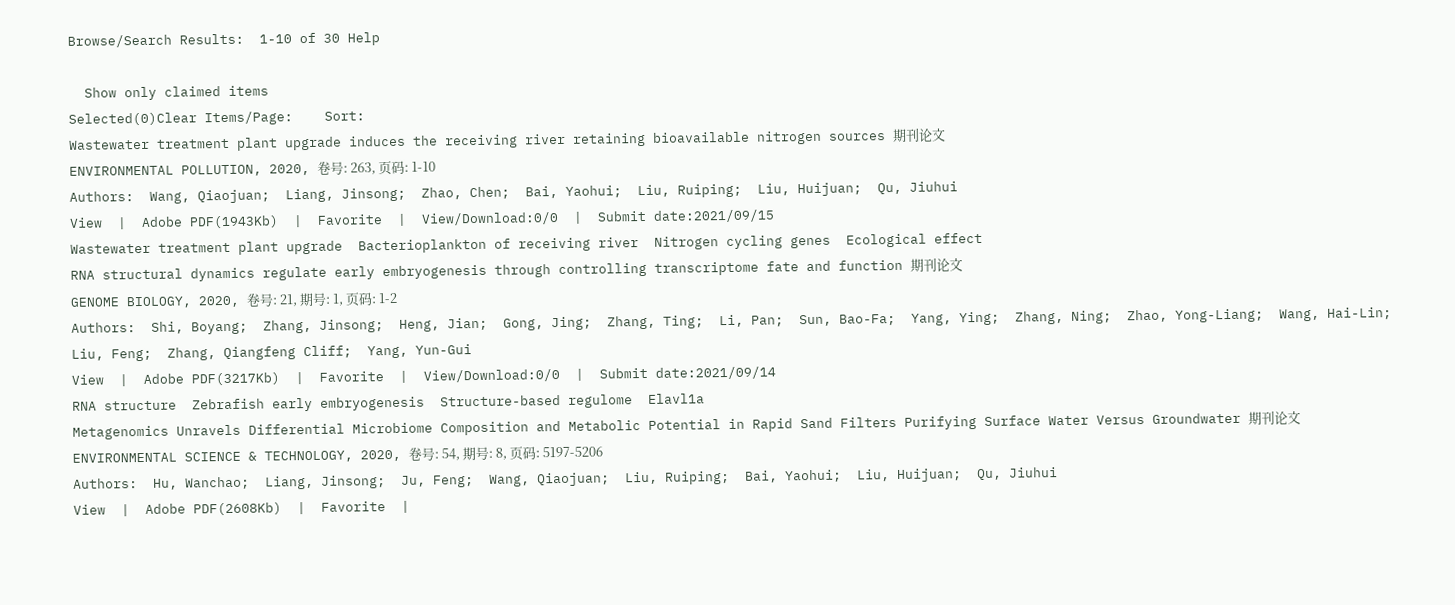Browse/Search Results:  1-10 of 30 Help

  Show only claimed items
Selected(0)Clear Items/Page:    Sort:
Wastewater treatment plant upgrade induces the receiving river retaining bioavailable nitrogen sources 期刊论文
ENVIRONMENTAL POLLUTION, 2020, 卷号: 263, 页码: 1-10
Authors:  Wang, Qiaojuan;  Liang, Jinsong;  Zhao, Chen;  Bai, Yaohui;  Liu, Ruiping;  Liu, Huijuan;  Qu, Jiuhui
View  |  Adobe PDF(1943Kb)  |  Favorite  |  View/Download:0/0  |  Submit date:2021/09/15
Wastewater treatment plant upgrade  Bacterioplankton of receiving river  Nitrogen cycling genes  Ecological effect
RNA structural dynamics regulate early embryogenesis through controlling transcriptome fate and function 期刊论文
GENOME BIOLOGY, 2020, 卷号: 21, 期号: 1, 页码: 1-2
Authors:  Shi, Boyang;  Zhang, Jinsong;  Heng, Jian;  Gong, Jing;  Zhang, Ting;  Li, Pan;  Sun, Bao-Fa;  Yang, Ying;  Zhang, Ning;  Zhao, Yong-Liang;  Wang, Hai-Lin;  Liu, Feng;  Zhang, Qiangfeng Cliff;  Yang, Yun-Gui
View  |  Adobe PDF(3217Kb)  |  Favorite  |  View/Download:0/0  |  Submit date:2021/09/14
RNA structure  Zebrafish early embryogenesis  Structure-based regulome  Elavl1a
Metagenomics Unravels Differential Microbiome Composition and Metabolic Potential in Rapid Sand Filters Purifying Surface Water Versus Groundwater 期刊论文
ENVIRONMENTAL SCIENCE & TECHNOLOGY, 2020, 卷号: 54, 期号: 8, 页码: 5197-5206
Authors:  Hu, Wanchao;  Liang, Jinsong;  Ju, Feng;  Wang, Qiaojuan;  Liu, Ruiping;  Bai, Yaohui;  Liu, Huijuan;  Qu, Jiuhui
View  |  Adobe PDF(2608Kb)  |  Favorite  |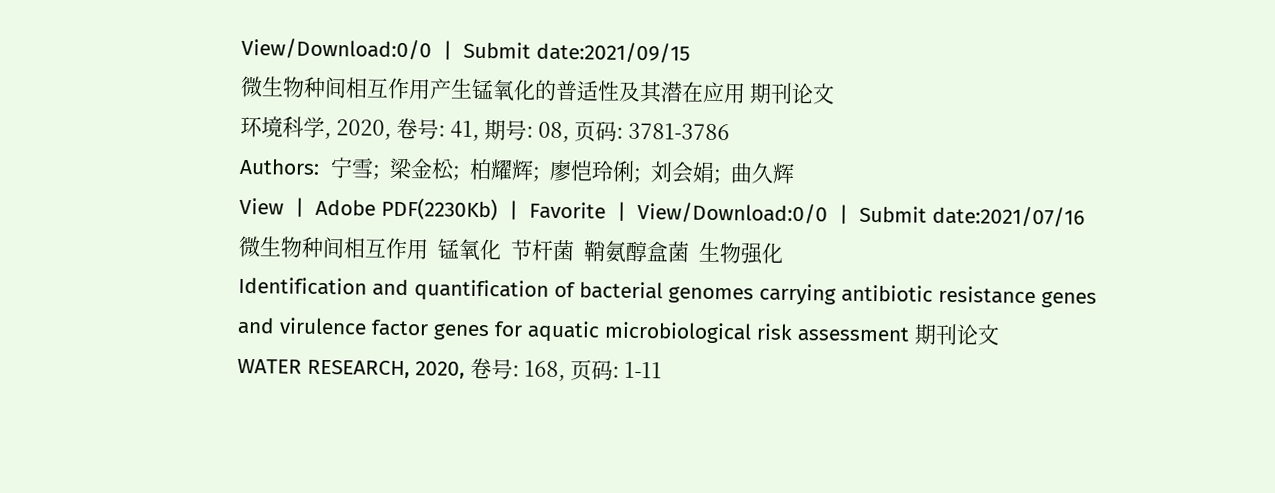View/Download:0/0  |  Submit date:2021/09/15
微生物种间相互作用产生锰氧化的普适性及其潜在应用 期刊论文
环境科学, 2020, 卷号: 41, 期号: 08, 页码: 3781-3786
Authors:  宁雪;  梁金松;  柏耀辉;  廖恺玲俐;  刘会娟;  曲久辉
View  |  Adobe PDF(2230Kb)  |  Favorite  |  View/Download:0/0  |  Submit date:2021/07/16
微生物种间相互作用  锰氧化  节杆菌  鞘氨醇盒菌  生物强化
Identification and quantification of bacterial genomes carrying antibiotic resistance genes and virulence factor genes for aquatic microbiological risk assessment 期刊论文
WATER RESEARCH, 2020, 卷号: 168, 页码: 1-11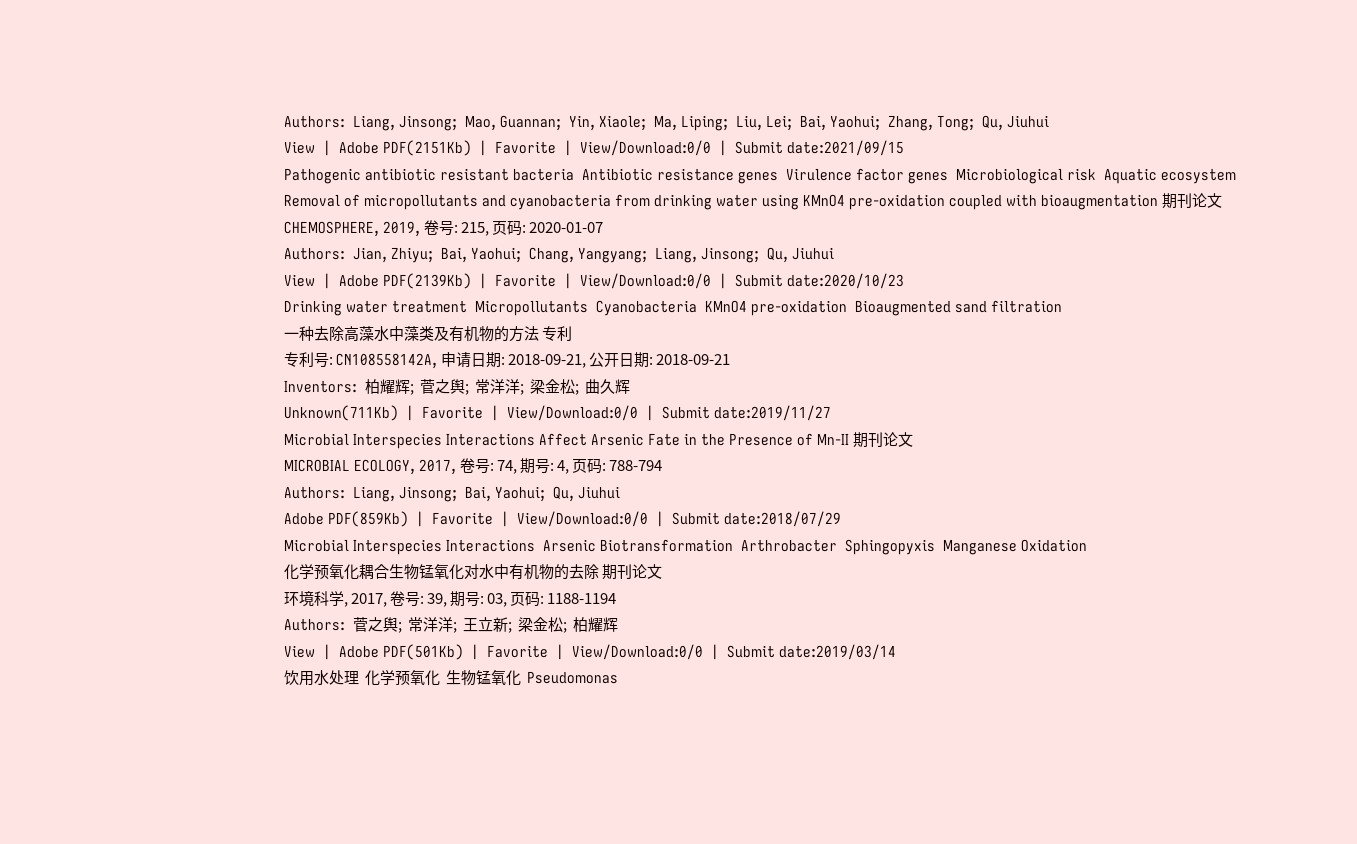Authors:  Liang, Jinsong;  Mao, Guannan;  Yin, Xiaole;  Ma, Liping;  Liu, Lei;  Bai, Yaohui;  Zhang, Tong;  Qu, Jiuhui
View  |  Adobe PDF(2151Kb)  |  Favorite  |  View/Download:0/0  |  Submit date:2021/09/15
Pathogenic antibiotic resistant bacteria  Antibiotic resistance genes  Virulence factor genes  Microbiological risk  Aquatic ecosystem
Removal of micropollutants and cyanobacteria from drinking water using KMnO4 pre-oxidation coupled with bioaugmentation 期刊论文
CHEMOSPHERE, 2019, 卷号: 215, 页码: 2020-01-07
Authors:  Jian, Zhiyu;  Bai, Yaohui;  Chang, Yangyang;  Liang, Jinsong;  Qu, Jiuhui
View  |  Adobe PDF(2139Kb)  |  Favorite  |  View/Download:0/0  |  Submit date:2020/10/23
Drinking water treatment  Micropollutants  Cyanobacteria  KMnO4 pre-oxidation  Bioaugmented sand filtration
一种去除高藻水中藻类及有机物的方法 专利
专利号: CN108558142A, 申请日期: 2018-09-21, 公开日期: 2018-09-21
Inventors:  柏耀辉;  菅之舆;  常洋洋;  梁金松;  曲久辉
Unknown(711Kb)  |  Favorite  |  View/Download:0/0  |  Submit date:2019/11/27
Microbial Interspecies Interactions Affect Arsenic Fate in the Presence of Mn-II 期刊论文
MICROBIAL ECOLOGY, 2017, 卷号: 74, 期号: 4, 页码: 788-794
Authors:  Liang, Jinsong;  Bai, Yaohui;  Qu, Jiuhui
Adobe PDF(859Kb)  |  Favorite  |  View/Download:0/0  |  Submit date:2018/07/29
Microbial Interspecies Interactions  Arsenic Biotransformation  Arthrobacter  Sphingopyxis  Manganese Oxidation
化学预氧化耦合生物锰氧化对水中有机物的去除 期刊论文
环境科学, 2017, 卷号: 39, 期号: 03, 页码: 1188-1194
Authors:  菅之舆;  常洋洋;  王立新;  梁金松;  柏耀辉
View  |  Adobe PDF(501Kb)  |  Favorite  |  View/Download:0/0  |  Submit date:2019/03/14
饮用水处理  化学预氧化  生物锰氧化  Pseudomonas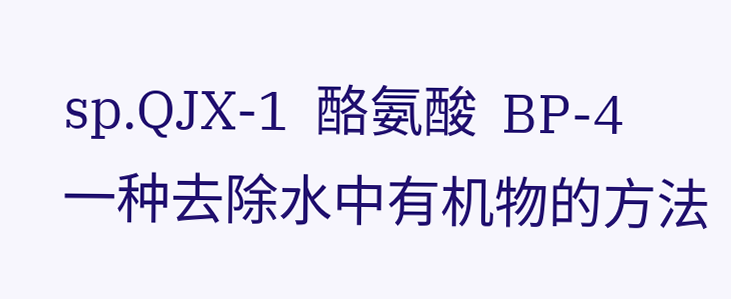sp.QJX-1  酪氨酸  BP-4
一种去除水中有机物的方法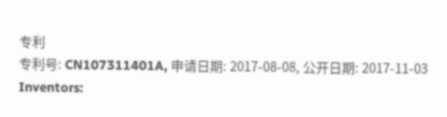专利
专利号: CN107311401A, 申请日期: 2017-08-08, 公开日期: 2017-11-03
Inventors: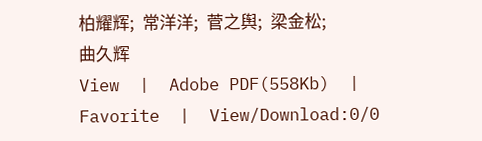柏耀辉;  常洋洋;  菅之舆;  梁金松;  曲久辉
View  |  Adobe PDF(558Kb)  |  Favorite  |  View/Download:0/0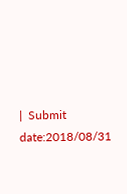|  Submit date:2018/08/31